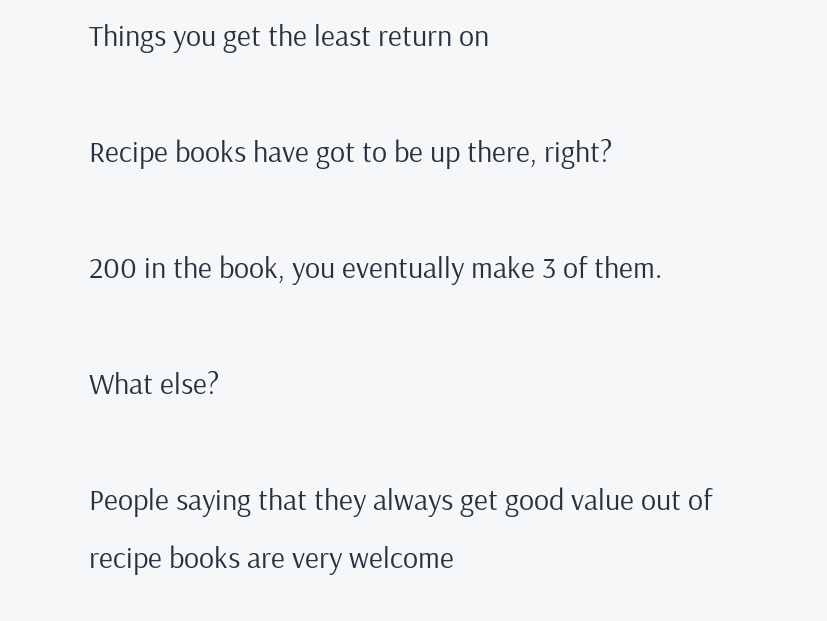Things you get the least return on

Recipe books have got to be up there, right?

200 in the book, you eventually make 3 of them.

What else?

People saying that they always get good value out of recipe books are very welcome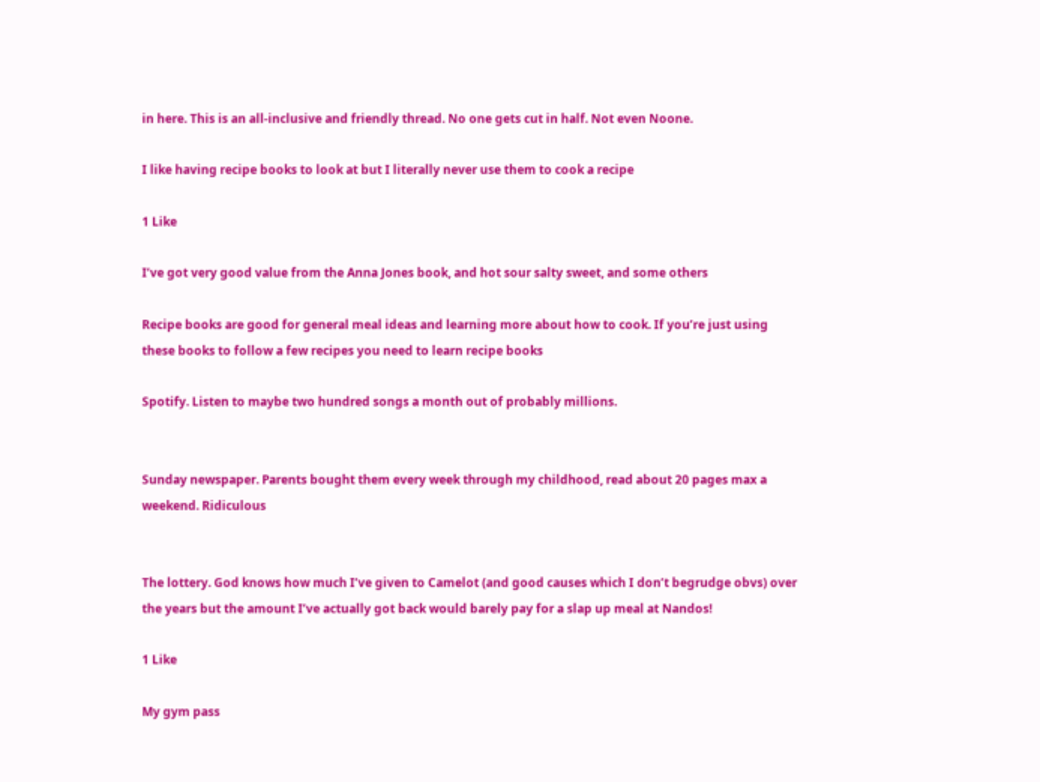in here. This is an all-inclusive and friendly thread. No one gets cut in half. Not even Noone.

I like having recipe books to look at but I literally never use them to cook a recipe

1 Like

I’ve got very good value from the Anna Jones book, and hot sour salty sweet, and some others

Recipe books are good for general meal ideas and learning more about how to cook. If you’re just using these books to follow a few recipes you need to learn recipe books

Spotify. Listen to maybe two hundred songs a month out of probably millions.


Sunday newspaper. Parents bought them every week through my childhood, read about 20 pages max a weekend. Ridiculous


The lottery. God knows how much I’ve given to Camelot (and good causes which I don’t begrudge obvs) over the years but the amount I’ve actually got back would barely pay for a slap up meal at Nandos!

1 Like

My gym pass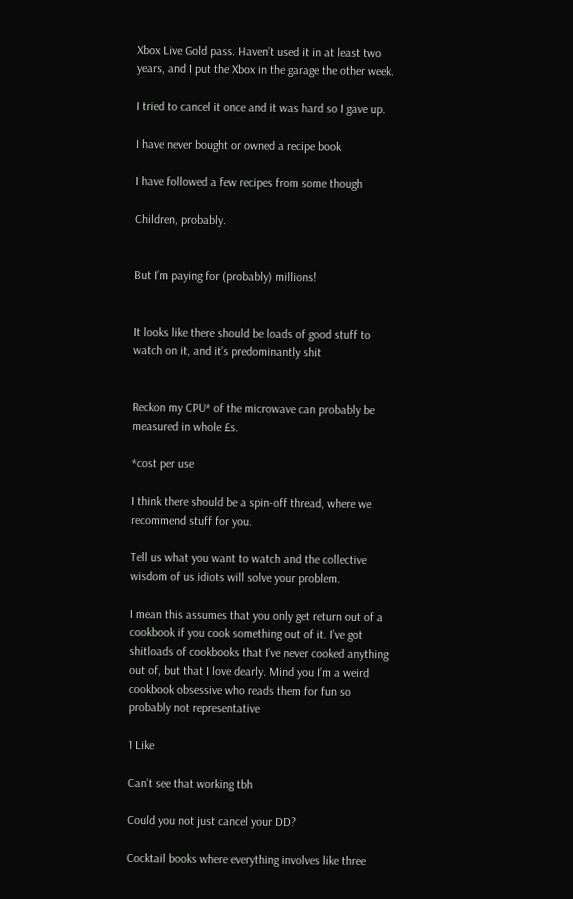Xbox Live Gold pass. Haven’t used it in at least two years, and I put the Xbox in the garage the other week.

I tried to cancel it once and it was hard so I gave up.

I have never bought or owned a recipe book

I have followed a few recipes from some though

Children, probably.


But I’m paying for (probably) millions!


It looks like there should be loads of good stuff to watch on it, and it’s predominantly shit


Reckon my CPU* of the microwave can probably be measured in whole £s.

*cost per use

I think there should be a spin-off thread, where we recommend stuff for you.

Tell us what you want to watch and the collective wisdom of us idiots will solve your problem.

I mean this assumes that you only get return out of a cookbook if you cook something out of it. I’ve got shitloads of cookbooks that I’ve never cooked anything out of, but that I love dearly. Mind you I’m a weird cookbook obsessive who reads them for fun so probably not representative

1 Like

Can’t see that working tbh

Could you not just cancel your DD?

Cocktail books where everything involves like three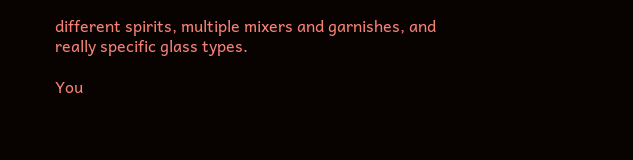different spirits, multiple mixers and garnishes, and really specific glass types.

You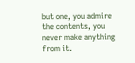but one, you admire the contents, you never make anything from it.